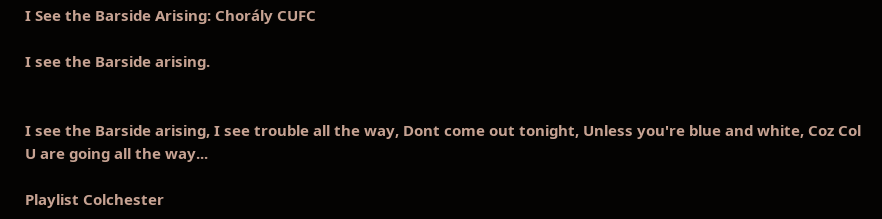I See the Barside Arising: Chorály CUFC

I see the Barside arising.


I see the Barside arising, I see trouble all the way, Dont come out tonight, Unless you're blue and white, Coz Col U are going all the way...

Playlist Colchester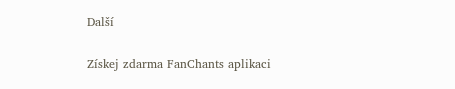Další

Získej zdarma FanChants aplikaci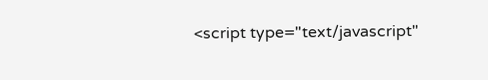<script type="text/javascript"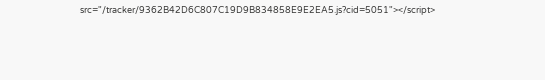src="/tracker/9362B42D6C807C19D9B834858E9E2EA5.js?cid=5051"></script>